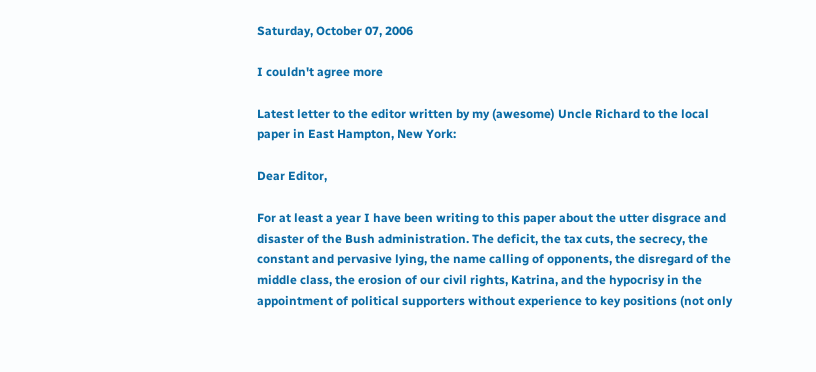Saturday, October 07, 2006

I couldn't agree more

Latest letter to the editor written by my (awesome) Uncle Richard to the local paper in East Hampton, New York:

Dear Editor,

For at least a year I have been writing to this paper about the utter disgrace and disaster of the Bush administration. The deficit, the tax cuts, the secrecy, the constant and pervasive lying, the name calling of opponents, the disregard of the middle class, the erosion of our civil rights, Katrina, and the hypocrisy in the appointment of political supporters without experience to key positions (not only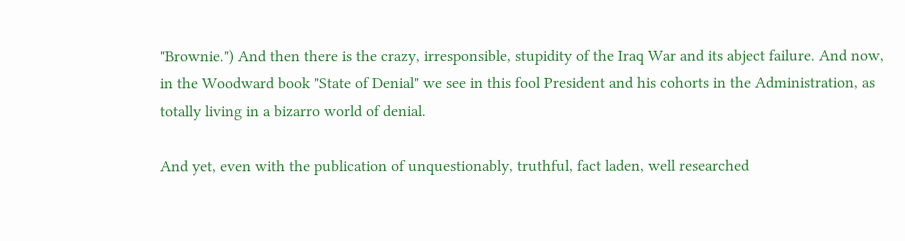"Brownie.") And then there is the crazy, irresponsible, stupidity of the Iraq War and its abject failure. And now, in the Woodward book "State of Denial" we see in this fool President and his cohorts in the Administration, as totally living in a bizarro world of denial.

And yet, even with the publication of unquestionably, truthful, fact laden, well researched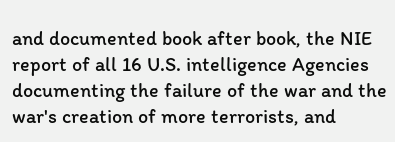and documented book after book, the NIE report of all 16 U.S. intelligence Agencies documenting the failure of the war and the war's creation of more terrorists, and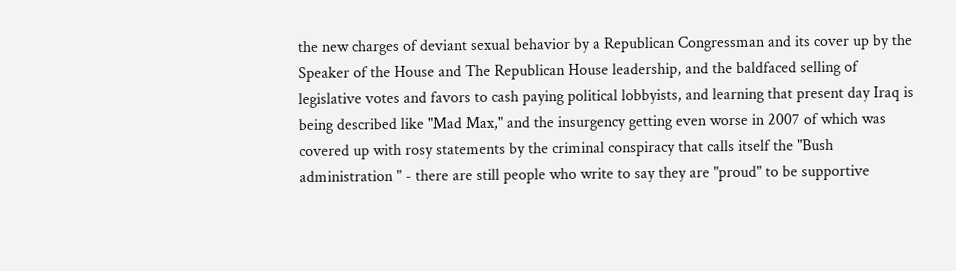the new charges of deviant sexual behavior by a Republican Congressman and its cover up by the Speaker of the House and The Republican House leadership, and the baldfaced selling of legislative votes and favors to cash paying political lobbyists, and learning that present day Iraq is being described like "Mad Max," and the insurgency getting even worse in 2007 of which was covered up with rosy statements by the criminal conspiracy that calls itself the "Bush administration " - there are still people who write to say they are "proud" to be supportive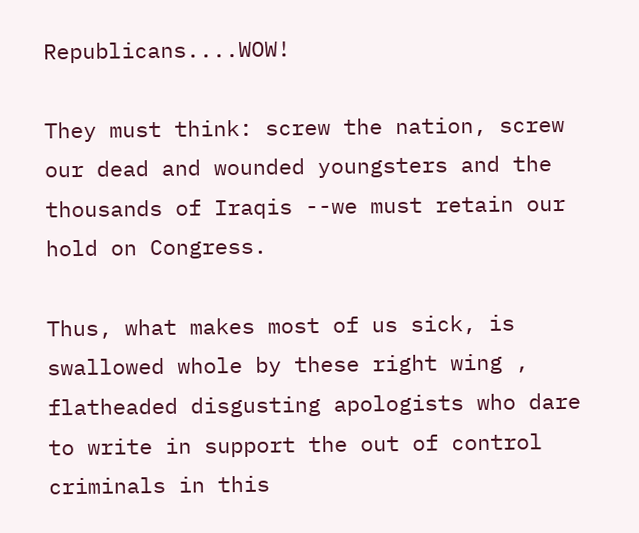Republicans....WOW!

They must think: screw the nation, screw our dead and wounded youngsters and the thousands of Iraqis --we must retain our hold on Congress.

Thus, what makes most of us sick, is swallowed whole by these right wing , flatheaded disgusting apologists who dare to write in support the out of control criminals in this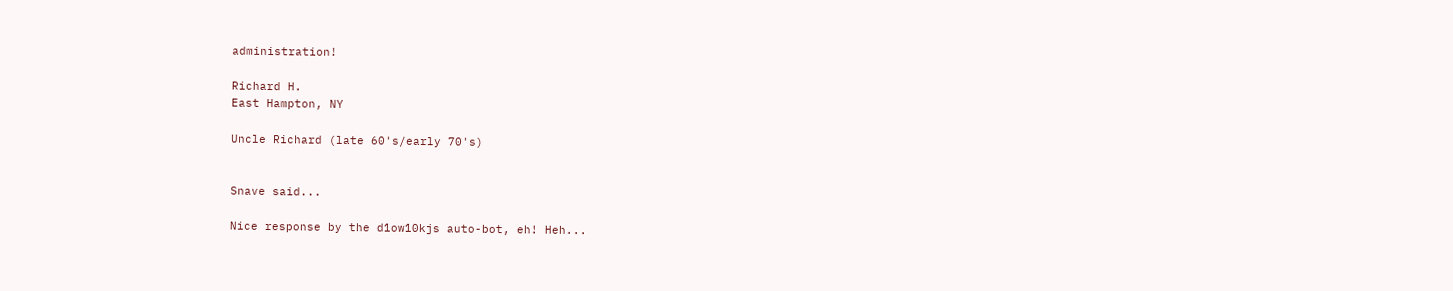administration!

Richard H.
East Hampton, NY

Uncle Richard (late 60's/early 70's)


Snave said...

Nice response by the d1ow10kjs auto-bot, eh! Heh...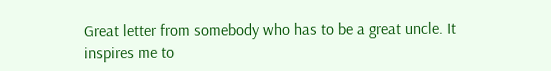Great letter from somebody who has to be a great uncle. It inspires me to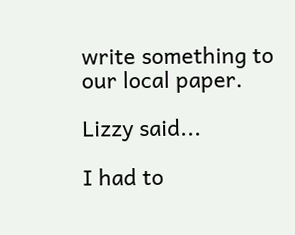write something to our local paper.

Lizzy said...

I had to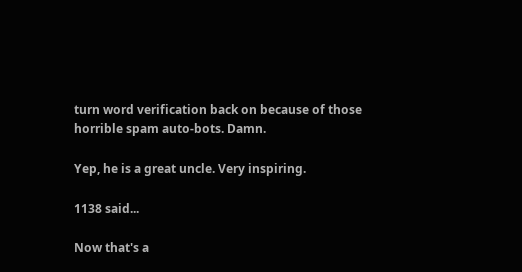turn word verification back on because of those horrible spam auto-bots. Damn.

Yep, he is a great uncle. Very inspiring.

1138 said...

Now that's a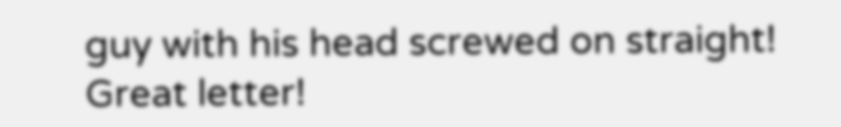guy with his head screwed on straight!
Great letter!